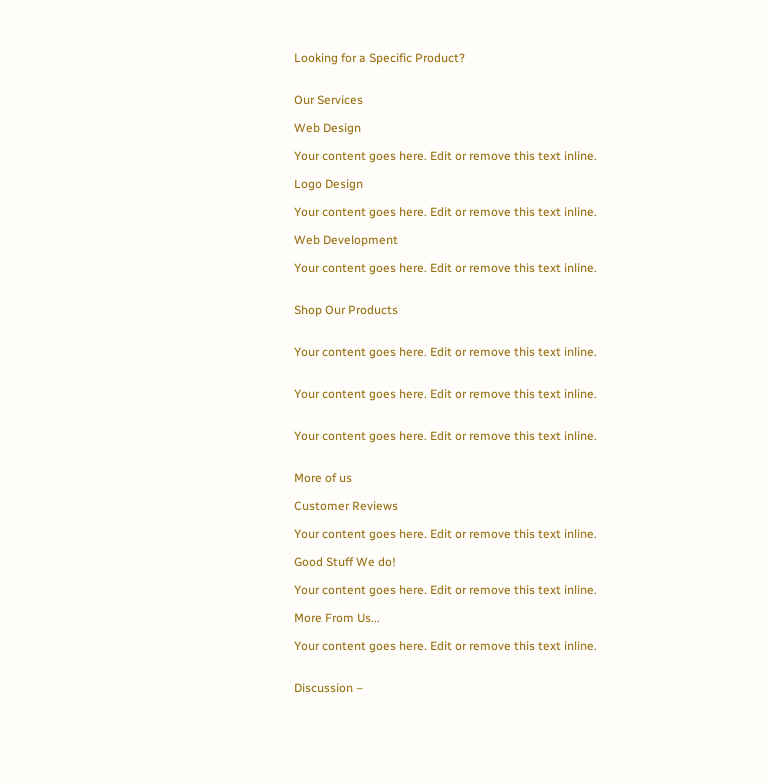Looking for a Specific Product?


Our Services

Web Design

Your content goes here. Edit or remove this text inline.

Logo Design

Your content goes here. Edit or remove this text inline.

Web Development

Your content goes here. Edit or remove this text inline.


Shop Our Products


Your content goes here. Edit or remove this text inline.


Your content goes here. Edit or remove this text inline.


Your content goes here. Edit or remove this text inline.


More of us

Customer Reviews

Your content goes here. Edit or remove this text inline.

Good Stuff We do!

Your content goes here. Edit or remove this text inline.

More From Us...

Your content goes here. Edit or remove this text inline.


Discussion –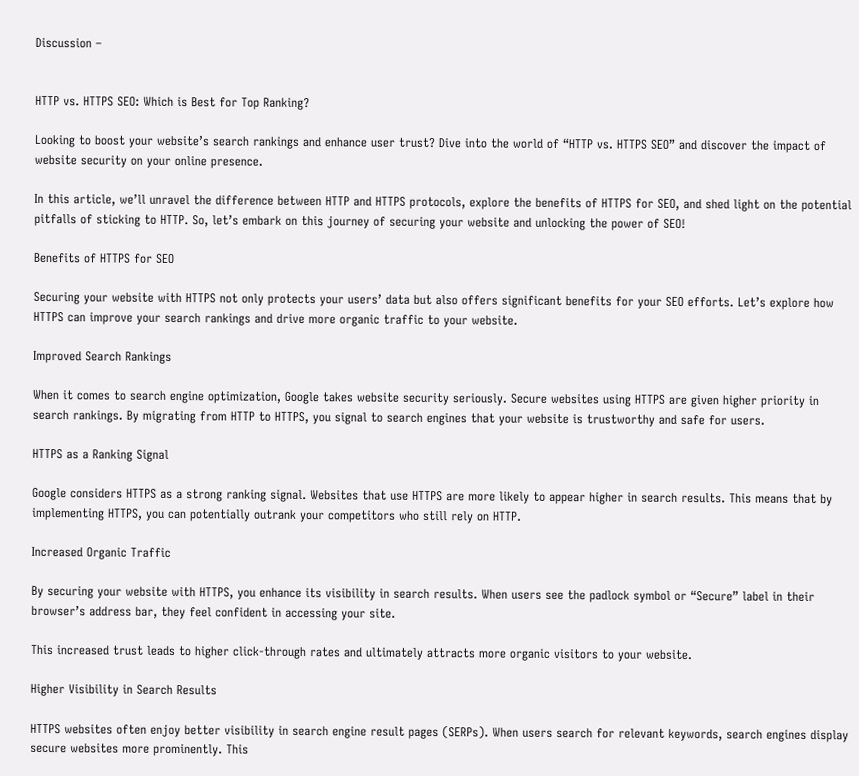Discussion –


HTTP vs. HTTPS SEO: Which is Best for Top Ranking?

Looking to boost your website’s search rankings and enhance user trust? Dive into the world of “HTTP vs. HTTPS SEO” and discover the impact of website security on your online presence.

In this article, we’ll unravel the difference between HTTP and HTTPS protocols, explore the benefits of HTTPS for SEO, and shed light on the potential pitfalls of sticking to HTTP. So, let’s embark on this journey of securing your website and unlocking the power of SEO!

Benefits of HTTPS for SEO

Securing your website with HTTPS not only protects your users’ data but also offers significant benefits for your SEO efforts. Let’s explore how HTTPS can improve your search rankings and drive more organic traffic to your website.

Improved Search Rankings

When it comes to search engine optimization, Google takes website security seriously. Secure websites using HTTPS are given higher priority in search rankings. By migrating from HTTP to HTTPS, you signal to search engines that your website is trustworthy and safe for users.

HTTPS as a Ranking Signal

Google considers HTTPS as a strong ranking signal. Websites that use HTTPS are more likely to appear higher in search results. This means that by implementing HTTPS, you can potentially outrank your competitors who still rely on HTTP.

Increased Organic Traffic

By securing your website with HTTPS, you enhance its visibility in search results. When users see the padlock symbol or “Secure” label in their browser’s address bar, they feel confident in accessing your site.

This increased trust leads to higher click-through rates and ultimately attracts more organic visitors to your website.

Higher Visibility in Search Results

HTTPS websites often enjoy better visibility in search engine result pages (SERPs). When users search for relevant keywords, search engines display secure websites more prominently. This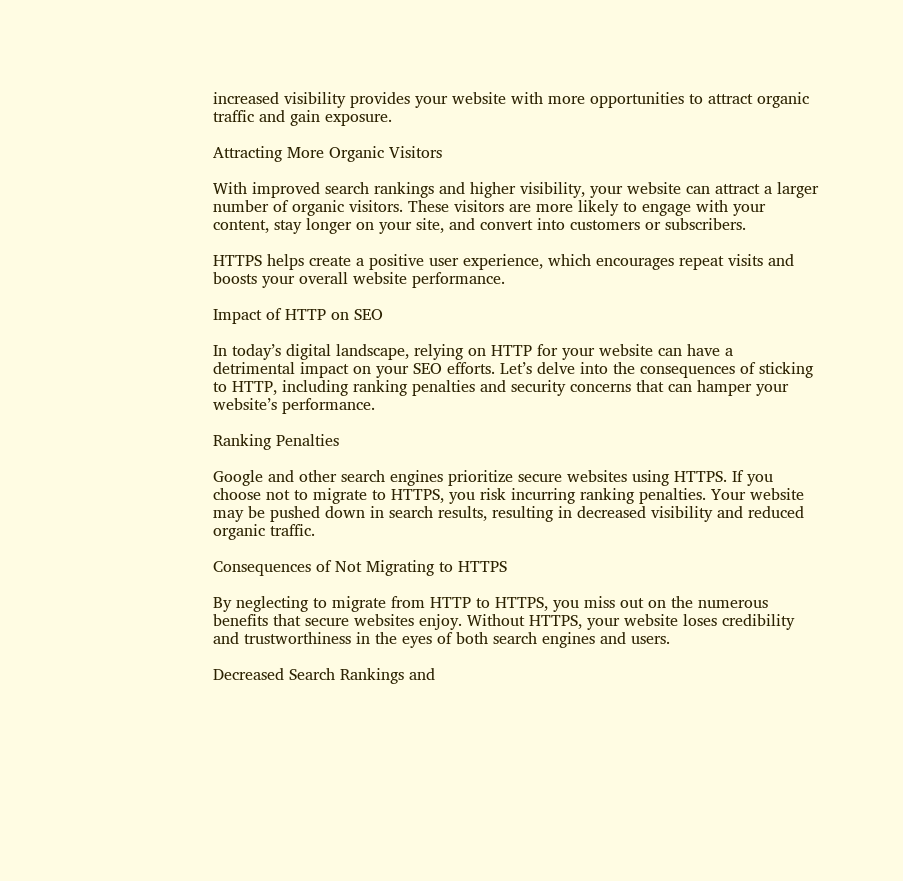increased visibility provides your website with more opportunities to attract organic traffic and gain exposure.

Attracting More Organic Visitors

With improved search rankings and higher visibility, your website can attract a larger number of organic visitors. These visitors are more likely to engage with your content, stay longer on your site, and convert into customers or subscribers.

HTTPS helps create a positive user experience, which encourages repeat visits and boosts your overall website performance.

Impact of HTTP on SEO

In today’s digital landscape, relying on HTTP for your website can have a detrimental impact on your SEO efforts. Let’s delve into the consequences of sticking to HTTP, including ranking penalties and security concerns that can hamper your website’s performance.

Ranking Penalties

Google and other search engines prioritize secure websites using HTTPS. If you choose not to migrate to HTTPS, you risk incurring ranking penalties. Your website may be pushed down in search results, resulting in decreased visibility and reduced organic traffic.

Consequences of Not Migrating to HTTPS

By neglecting to migrate from HTTP to HTTPS, you miss out on the numerous benefits that secure websites enjoy. Without HTTPS, your website loses credibility and trustworthiness in the eyes of both search engines and users.

Decreased Search Rankings and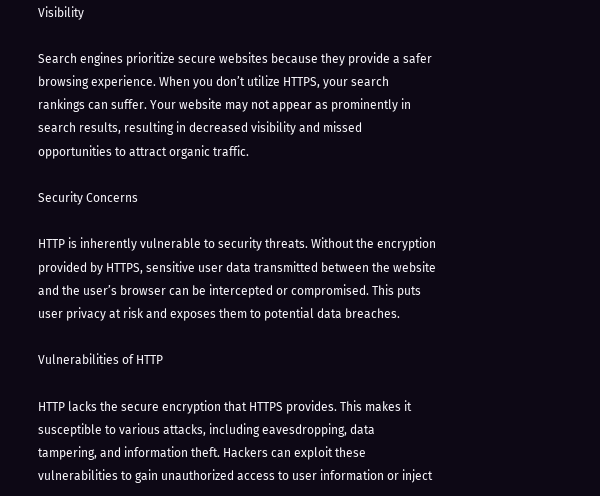Visibility

Search engines prioritize secure websites because they provide a safer browsing experience. When you don’t utilize HTTPS, your search rankings can suffer. Your website may not appear as prominently in search results, resulting in decreased visibility and missed opportunities to attract organic traffic.

Security Concerns

HTTP is inherently vulnerable to security threats. Without the encryption provided by HTTPS, sensitive user data transmitted between the website and the user’s browser can be intercepted or compromised. This puts user privacy at risk and exposes them to potential data breaches.

Vulnerabilities of HTTP

HTTP lacks the secure encryption that HTTPS provides. This makes it susceptible to various attacks, including eavesdropping, data tampering, and information theft. Hackers can exploit these vulnerabilities to gain unauthorized access to user information or inject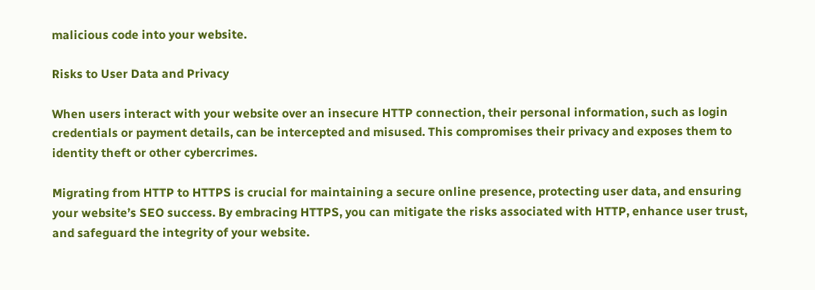malicious code into your website.

Risks to User Data and Privacy

When users interact with your website over an insecure HTTP connection, their personal information, such as login credentials or payment details, can be intercepted and misused. This compromises their privacy and exposes them to identity theft or other cybercrimes.

Migrating from HTTP to HTTPS is crucial for maintaining a secure online presence, protecting user data, and ensuring your website’s SEO success. By embracing HTTPS, you can mitigate the risks associated with HTTP, enhance user trust, and safeguard the integrity of your website.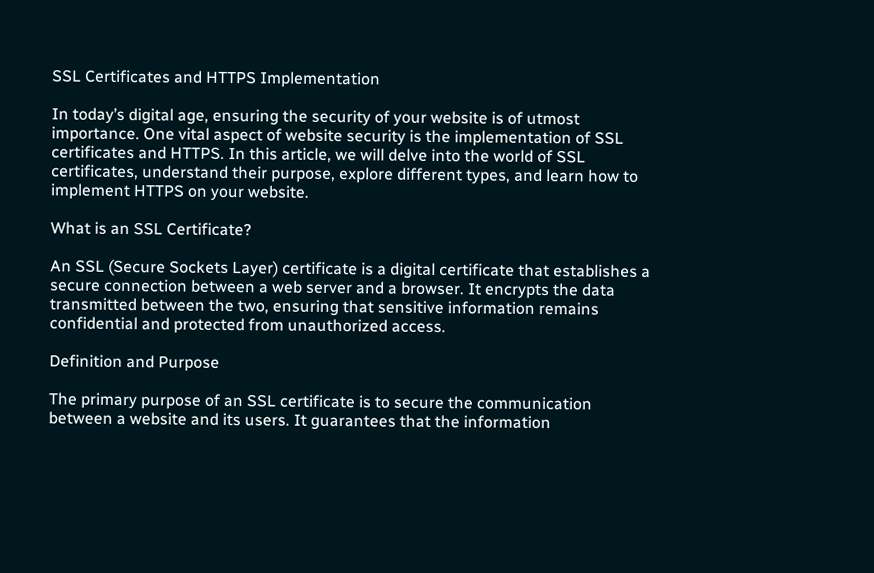SSL Certificates and HTTPS Implementation

In today’s digital age, ensuring the security of your website is of utmost importance. One vital aspect of website security is the implementation of SSL certificates and HTTPS. In this article, we will delve into the world of SSL certificates, understand their purpose, explore different types, and learn how to implement HTTPS on your website.

What is an SSL Certificate?

An SSL (Secure Sockets Layer) certificate is a digital certificate that establishes a secure connection between a web server and a browser. It encrypts the data transmitted between the two, ensuring that sensitive information remains confidential and protected from unauthorized access.

Definition and Purpose

The primary purpose of an SSL certificate is to secure the communication between a website and its users. It guarantees that the information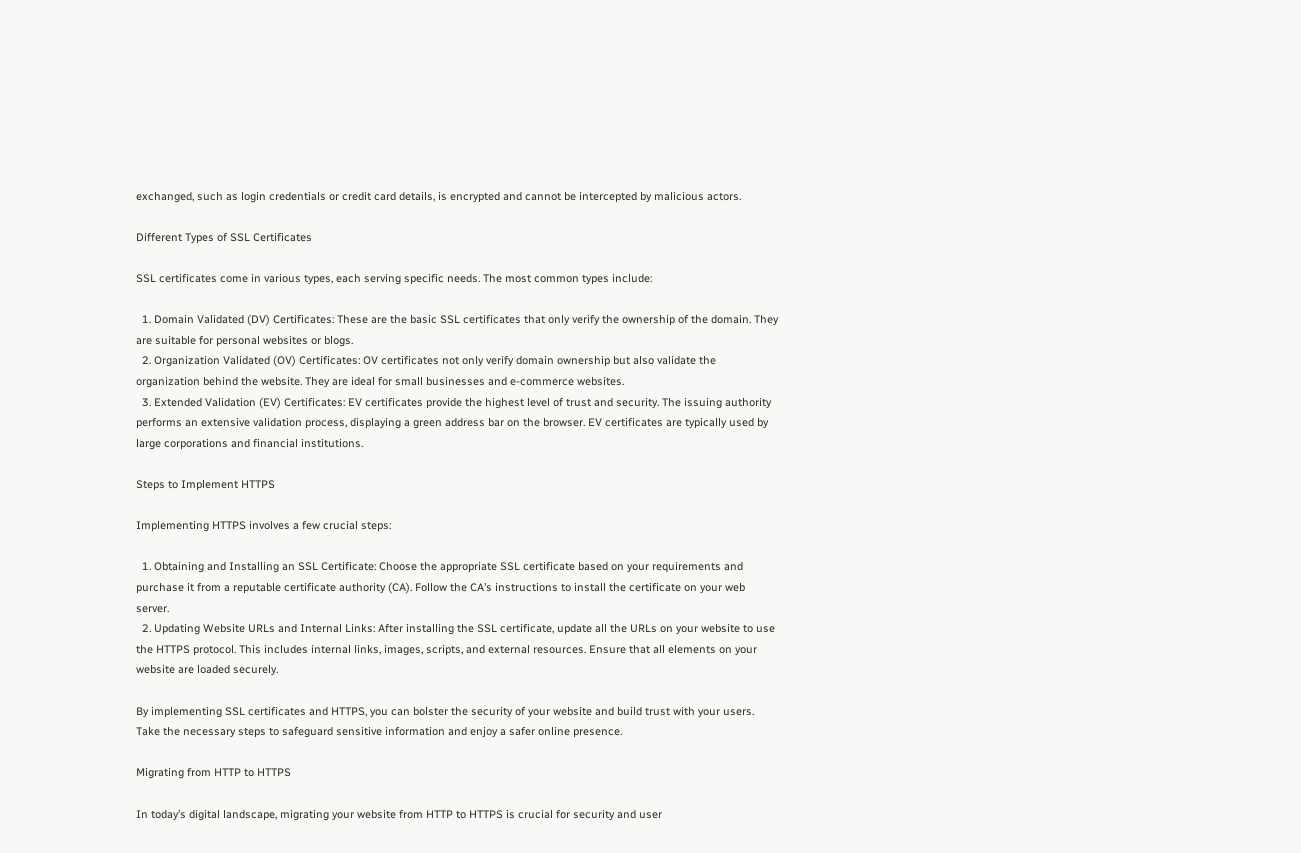exchanged, such as login credentials or credit card details, is encrypted and cannot be intercepted by malicious actors.

Different Types of SSL Certificates

SSL certificates come in various types, each serving specific needs. The most common types include:

  1. Domain Validated (DV) Certificates: These are the basic SSL certificates that only verify the ownership of the domain. They are suitable for personal websites or blogs.
  2. Organization Validated (OV) Certificates: OV certificates not only verify domain ownership but also validate the organization behind the website. They are ideal for small businesses and e-commerce websites.
  3. Extended Validation (EV) Certificates: EV certificates provide the highest level of trust and security. The issuing authority performs an extensive validation process, displaying a green address bar on the browser. EV certificates are typically used by large corporations and financial institutions.

Steps to Implement HTTPS

Implementing HTTPS involves a few crucial steps:

  1. Obtaining and Installing an SSL Certificate: Choose the appropriate SSL certificate based on your requirements and purchase it from a reputable certificate authority (CA). Follow the CA’s instructions to install the certificate on your web server.
  2. Updating Website URLs and Internal Links: After installing the SSL certificate, update all the URLs on your website to use the HTTPS protocol. This includes internal links, images, scripts, and external resources. Ensure that all elements on your website are loaded securely.

By implementing SSL certificates and HTTPS, you can bolster the security of your website and build trust with your users. Take the necessary steps to safeguard sensitive information and enjoy a safer online presence.

Migrating from HTTP to HTTPS

In today’s digital landscape, migrating your website from HTTP to HTTPS is crucial for security and user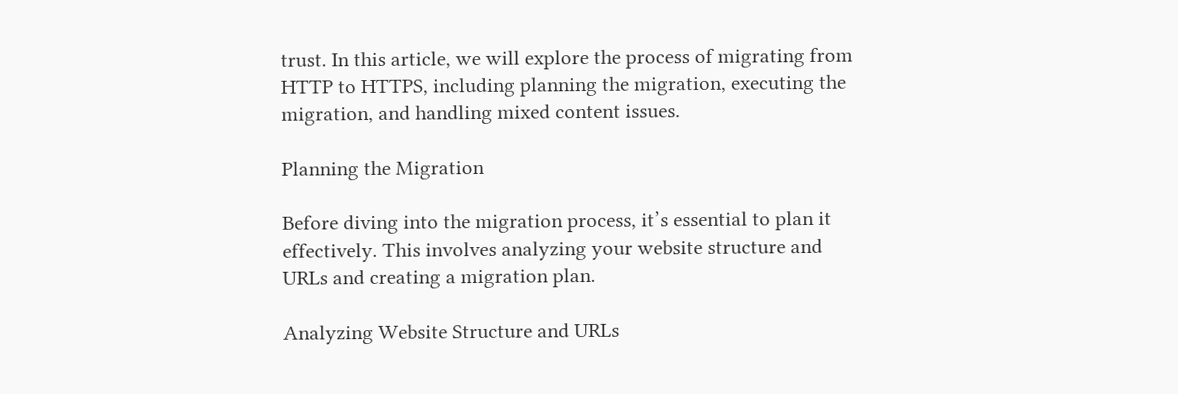trust. In this article, we will explore the process of migrating from HTTP to HTTPS, including planning the migration, executing the migration, and handling mixed content issues.

Planning the Migration

Before diving into the migration process, it’s essential to plan it effectively. This involves analyzing your website structure and URLs and creating a migration plan.

Analyzing Website Structure and URLs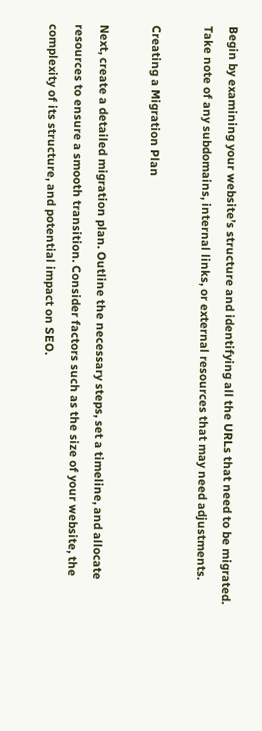Begin by examining your website’s structure and identifying all the URLs that need to be migrated. Take note of any subdomains, internal links, or external resources that may need adjustments.

Creating a Migration Plan

Next, create a detailed migration plan. Outline the necessary steps, set a timeline, and allocate resources to ensure a smooth transition. Consider factors such as the size of your website, the complexity of its structure, and potential impact on SEO.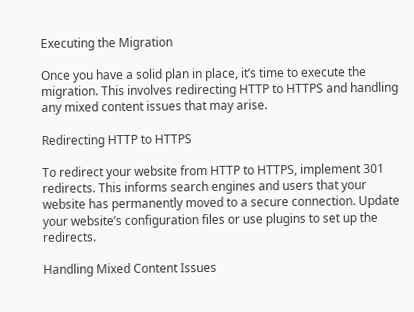Executing the Migration

Once you have a solid plan in place, it’s time to execute the migration. This involves redirecting HTTP to HTTPS and handling any mixed content issues that may arise.

Redirecting HTTP to HTTPS

To redirect your website from HTTP to HTTPS, implement 301 redirects. This informs search engines and users that your website has permanently moved to a secure connection. Update your website’s configuration files or use plugins to set up the redirects.

Handling Mixed Content Issues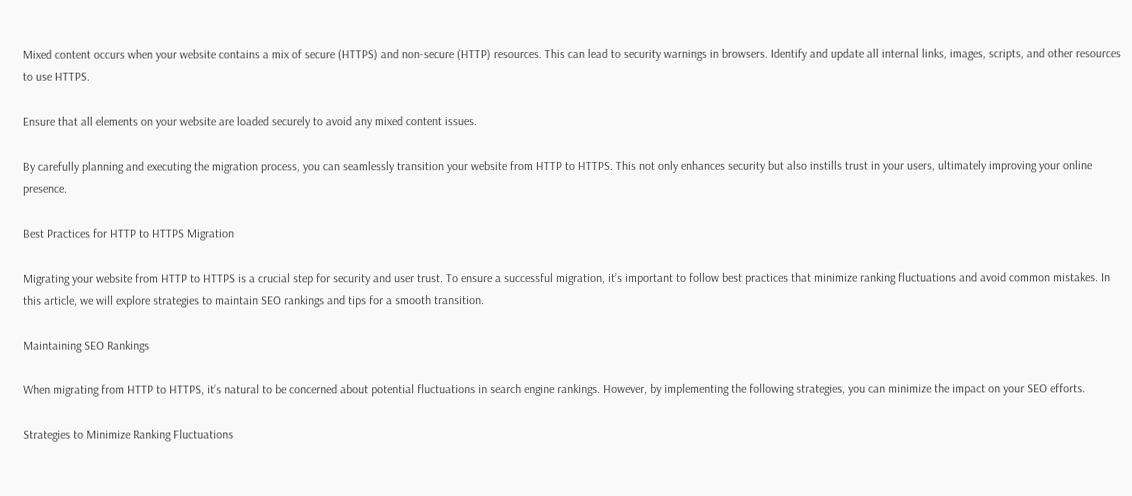Mixed content occurs when your website contains a mix of secure (HTTPS) and non-secure (HTTP) resources. This can lead to security warnings in browsers. Identify and update all internal links, images, scripts, and other resources to use HTTPS.

Ensure that all elements on your website are loaded securely to avoid any mixed content issues.

By carefully planning and executing the migration process, you can seamlessly transition your website from HTTP to HTTPS. This not only enhances security but also instills trust in your users, ultimately improving your online presence.

Best Practices for HTTP to HTTPS Migration

Migrating your website from HTTP to HTTPS is a crucial step for security and user trust. To ensure a successful migration, it’s important to follow best practices that minimize ranking fluctuations and avoid common mistakes. In this article, we will explore strategies to maintain SEO rankings and tips for a smooth transition.

Maintaining SEO Rankings

When migrating from HTTP to HTTPS, it’s natural to be concerned about potential fluctuations in search engine rankings. However, by implementing the following strategies, you can minimize the impact on your SEO efforts.

Strategies to Minimize Ranking Fluctuations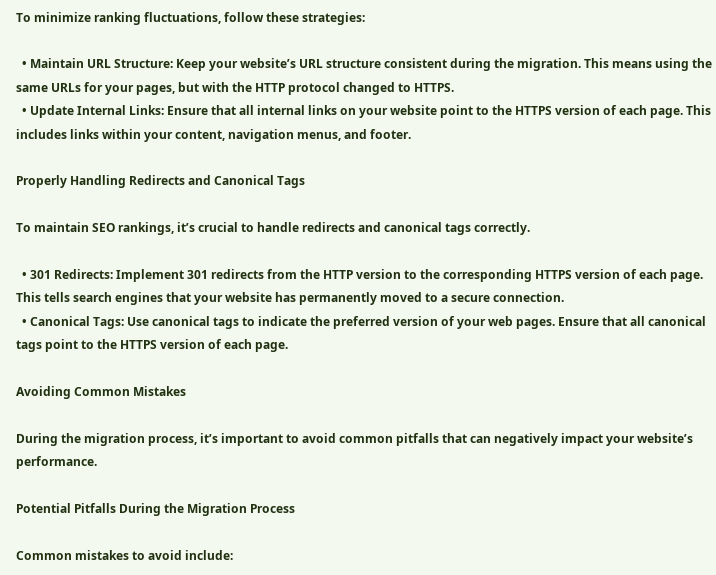To minimize ranking fluctuations, follow these strategies:

  • Maintain URL Structure: Keep your website’s URL structure consistent during the migration. This means using the same URLs for your pages, but with the HTTP protocol changed to HTTPS.
  • Update Internal Links: Ensure that all internal links on your website point to the HTTPS version of each page. This includes links within your content, navigation menus, and footer.

Properly Handling Redirects and Canonical Tags

To maintain SEO rankings, it’s crucial to handle redirects and canonical tags correctly.

  • 301 Redirects: Implement 301 redirects from the HTTP version to the corresponding HTTPS version of each page. This tells search engines that your website has permanently moved to a secure connection.
  • Canonical Tags: Use canonical tags to indicate the preferred version of your web pages. Ensure that all canonical tags point to the HTTPS version of each page.

Avoiding Common Mistakes

During the migration process, it’s important to avoid common pitfalls that can negatively impact your website’s performance.

Potential Pitfalls During the Migration Process

Common mistakes to avoid include: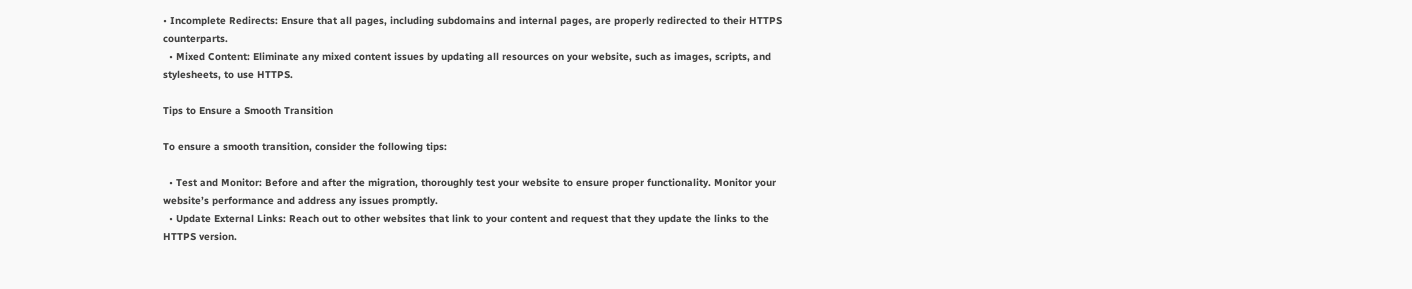• Incomplete Redirects: Ensure that all pages, including subdomains and internal pages, are properly redirected to their HTTPS counterparts.
  • Mixed Content: Eliminate any mixed content issues by updating all resources on your website, such as images, scripts, and stylesheets, to use HTTPS.

Tips to Ensure a Smooth Transition

To ensure a smooth transition, consider the following tips:

  • Test and Monitor: Before and after the migration, thoroughly test your website to ensure proper functionality. Monitor your website’s performance and address any issues promptly.
  • Update External Links: Reach out to other websites that link to your content and request that they update the links to the HTTPS version.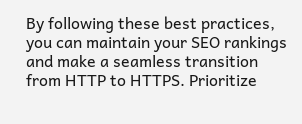By following these best practices, you can maintain your SEO rankings and make a seamless transition from HTTP to HTTPS. Prioritize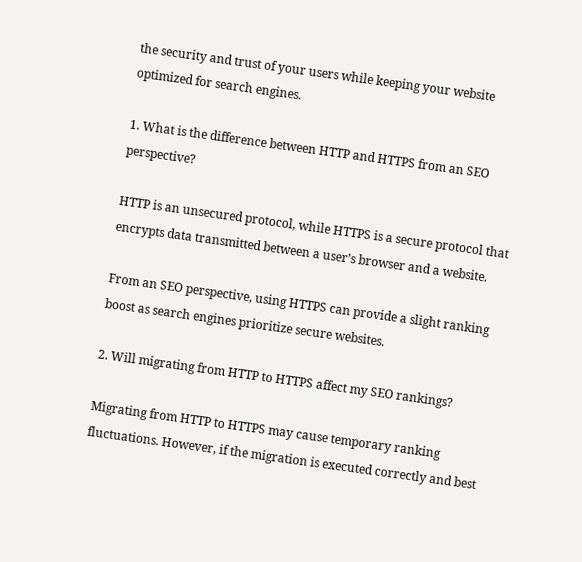the security and trust of your users while keeping your website optimized for search engines.

1. What is the difference between HTTP and HTTPS from an SEO perspective?

HTTP is an unsecured protocol, while HTTPS is a secure protocol that encrypts data transmitted between a user’s browser and a website.

From an SEO perspective, using HTTPS can provide a slight ranking boost as search engines prioritize secure websites.

2. Will migrating from HTTP to HTTPS affect my SEO rankings?

Migrating from HTTP to HTTPS may cause temporary ranking fluctuations. However, if the migration is executed correctly and best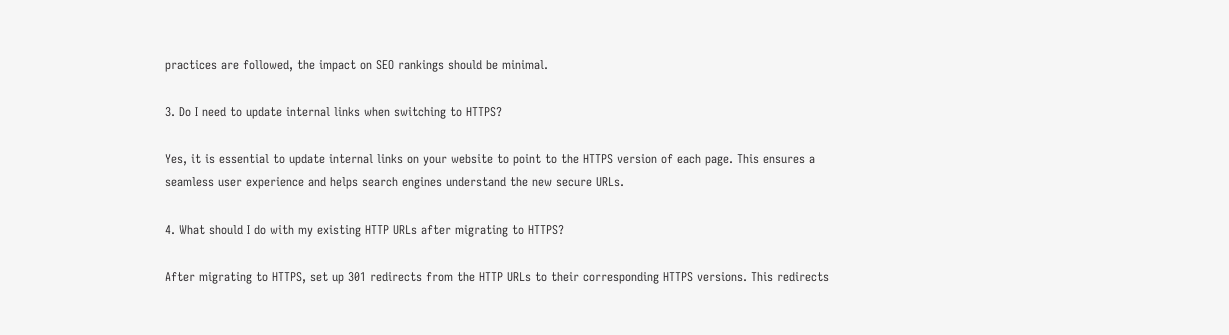practices are followed, the impact on SEO rankings should be minimal.

3. Do I need to update internal links when switching to HTTPS?

Yes, it is essential to update internal links on your website to point to the HTTPS version of each page. This ensures a seamless user experience and helps search engines understand the new secure URLs.

4. What should I do with my existing HTTP URLs after migrating to HTTPS?

After migrating to HTTPS, set up 301 redirects from the HTTP URLs to their corresponding HTTPS versions. This redirects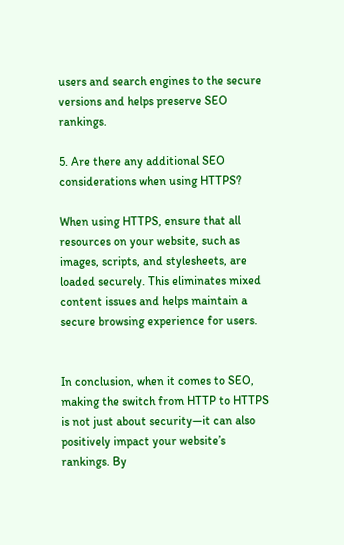users and search engines to the secure versions and helps preserve SEO rankings.

5. Are there any additional SEO considerations when using HTTPS?

When using HTTPS, ensure that all resources on your website, such as images, scripts, and stylesheets, are loaded securely. This eliminates mixed content issues and helps maintain a secure browsing experience for users.


In conclusion, when it comes to SEO, making the switch from HTTP to HTTPS is not just about security—it can also positively impact your website’s rankings. By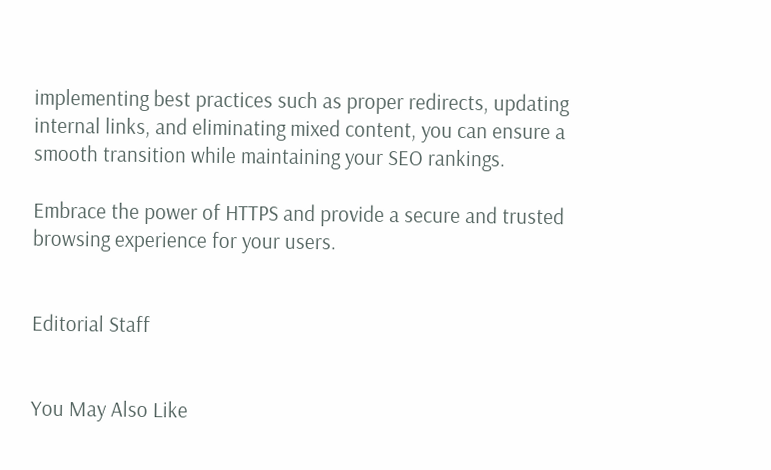implementing best practices such as proper redirects, updating internal links, and eliminating mixed content, you can ensure a smooth transition while maintaining your SEO rankings.

Embrace the power of HTTPS and provide a secure and trusted browsing experience for your users.


Editorial Staff


You May Also Like